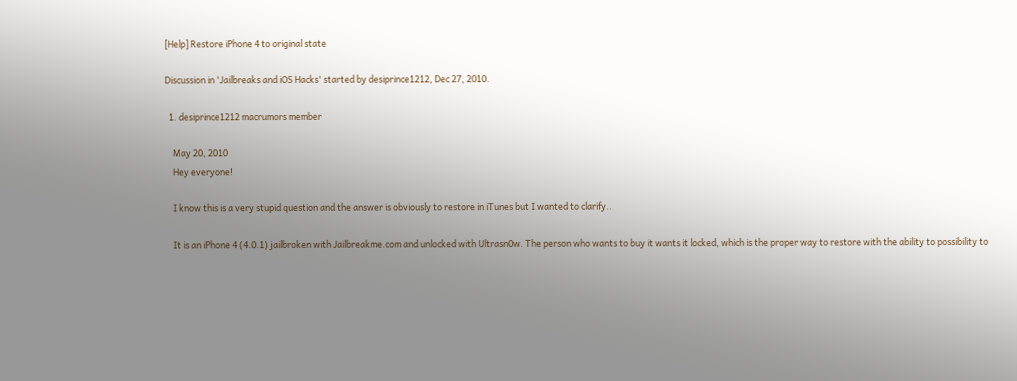[Help] Restore iPhone 4 to original state

Discussion in 'Jailbreaks and iOS Hacks' started by desiprince1212, Dec 27, 2010.

  1. desiprince1212 macrumors member

    May 20, 2010
    Hey everyone!

    I know this is a very stupid question and the answer is obviously to restore in iTunes but I wanted to clarify..

    It is an iPhone 4 (4.0.1) jailbroken with Jailbreakme.com and unlocked with Ultrasn0w. The person who wants to buy it wants it locked, which is the proper way to restore with the ability to possibility to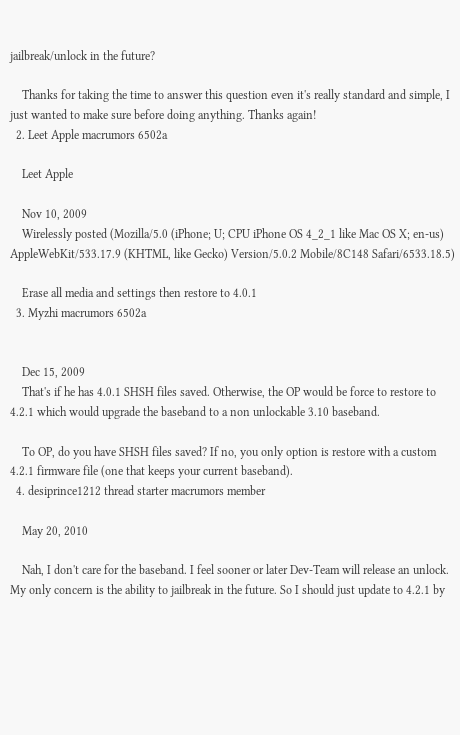jailbreak/unlock in the future?

    Thanks for taking the time to answer this question even it's really standard and simple, I just wanted to make sure before doing anything. Thanks again!
  2. Leet Apple macrumors 6502a

    Leet Apple

    Nov 10, 2009
    Wirelessly posted (Mozilla/5.0 (iPhone; U; CPU iPhone OS 4_2_1 like Mac OS X; en-us) AppleWebKit/533.17.9 (KHTML, like Gecko) Version/5.0.2 Mobile/8C148 Safari/6533.18.5)

    Erase all media and settings then restore to 4.0.1
  3. Myzhi macrumors 6502a


    Dec 15, 2009
    That's if he has 4.0.1 SHSH files saved. Otherwise, the OP would be force to restore to 4.2.1 which would upgrade the baseband to a non unlockable 3.10 baseband.

    To OP, do you have SHSH files saved? If no, you only option is restore with a custom 4.2.1 firmware file (one that keeps your current baseband).
  4. desiprince1212 thread starter macrumors member

    May 20, 2010

    Nah, I don't care for the baseband. I feel sooner or later Dev-Team will release an unlock. My only concern is the ability to jailbreak in the future. So I should just update to 4.2.1 by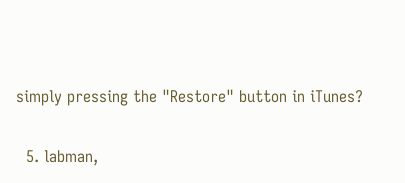simply pressing the "Restore" button in iTunes?

  5. labman,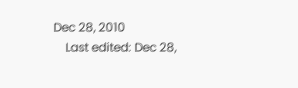Dec 28, 2010
    Last edited: Dec 28,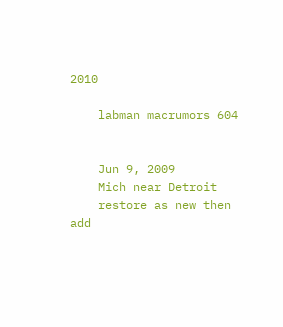2010

    labman macrumors 604


    Jun 9, 2009
    Mich near Detroit
    restore as new then add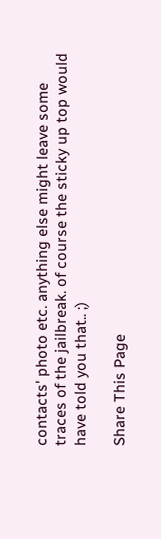contacts' photo etc. anything else might leave some traces of the jailbreak. of course the sticky up top would have told you that.. ;)

Share This Page